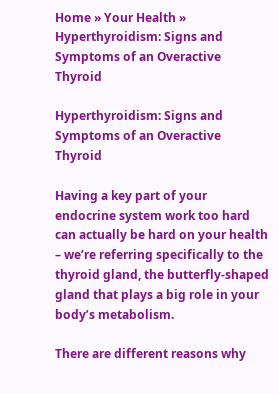Home » Your Health » Hyperthyroidism: Signs and Symptoms of an Overactive Thyroid

Hyperthyroidism: Signs and Symptoms of an Overactive Thyroid

Having a key part of your endocrine system work too hard can actually be hard on your health – we’re referring specifically to the thyroid gland, the butterfly-shaped gland that plays a big role in your body’s metabolism.

There are different reasons why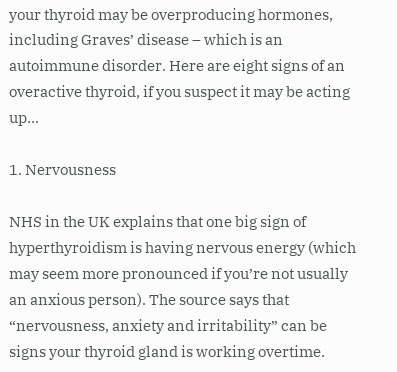your thyroid may be overproducing hormones, including Graves’ disease – which is an autoimmune disorder. Here are eight signs of an overactive thyroid, if you suspect it may be acting up…

1. Nervousness

NHS in the UK explains that one big sign of hyperthyroidism is having nervous energy (which may seem more pronounced if you’re not usually an anxious person). The source says that “nervousness, anxiety and irritability” can be signs your thyroid gland is working overtime.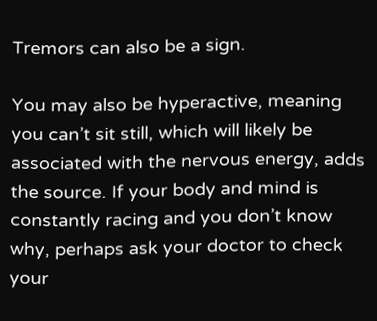Tremors can also be a sign.

You may also be hyperactive, meaning you can’t sit still, which will likely be associated with the nervous energy, adds the source. If your body and mind is constantly racing and you don’t know why, perhaps ask your doctor to check your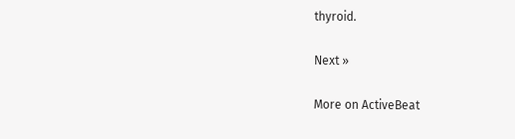thyroid.

Next »

More on ActiveBeat